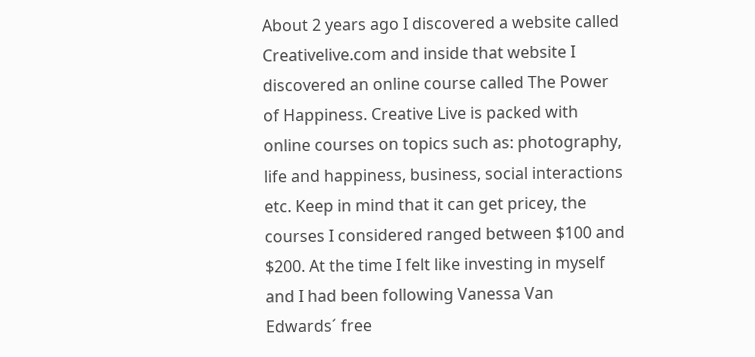About 2 years ago I discovered a website called Creativelive.com and inside that website I discovered an online course called The Power of Happiness. Creative Live is packed with online courses on topics such as: photography, life and happiness, business, social interactions etc. Keep in mind that it can get pricey, the courses I considered ranged between $100 and $200. At the time I felt like investing in myself and I had been following Vanessa Van Edwards´ free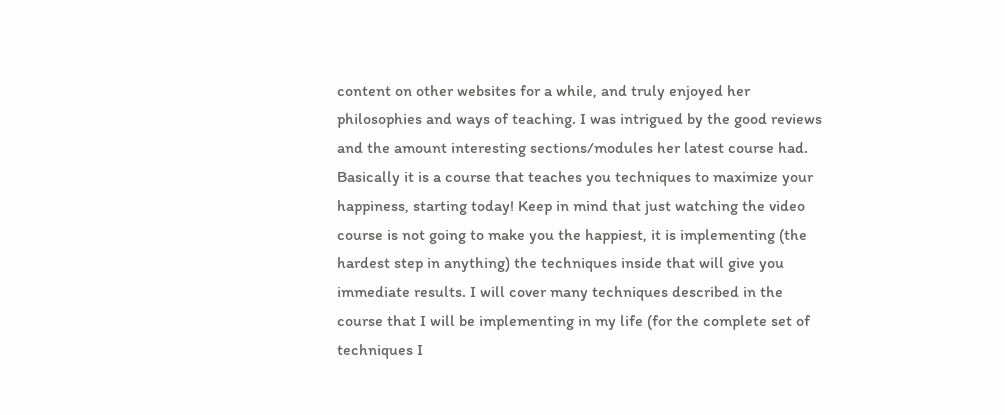content on other websites for a while, and truly enjoyed her philosophies and ways of teaching. I was intrigued by the good reviews and the amount interesting sections/modules her latest course had. Basically it is a course that teaches you techniques to maximize your happiness, starting today! Keep in mind that just watching the video course is not going to make you the happiest, it is implementing (the hardest step in anything) the techniques inside that will give you immediate results. I will cover many techniques described in the course that I will be implementing in my life (for the complete set of techniques I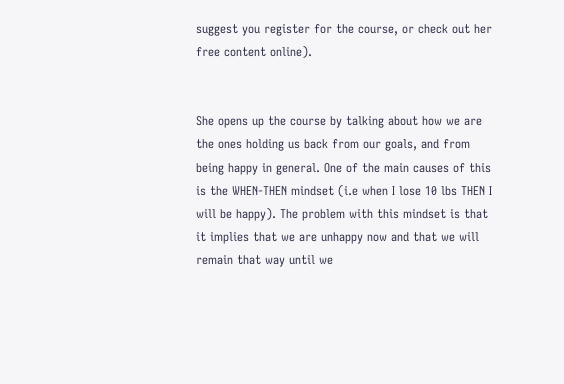suggest you register for the course, or check out her free content online).


She opens up the course by talking about how we are the ones holding us back from our goals, and from being happy in general. One of the main causes of this is the WHEN-THEN mindset (i.e when I lose 10 lbs THEN I will be happy). The problem with this mindset is that it implies that we are unhappy now and that we will remain that way until we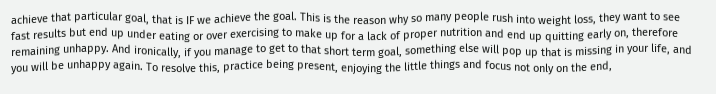achieve that particular goal, that is IF we achieve the goal. This is the reason why so many people rush into weight loss, they want to see fast results but end up under eating or over exercising to make up for a lack of proper nutrition and end up quitting early on, therefore remaining unhappy. And ironically, if you manage to get to that short term goal, something else will pop up that is missing in your life, and you will be unhappy again. To resolve this, practice being present, enjoying the little things and focus not only on the end,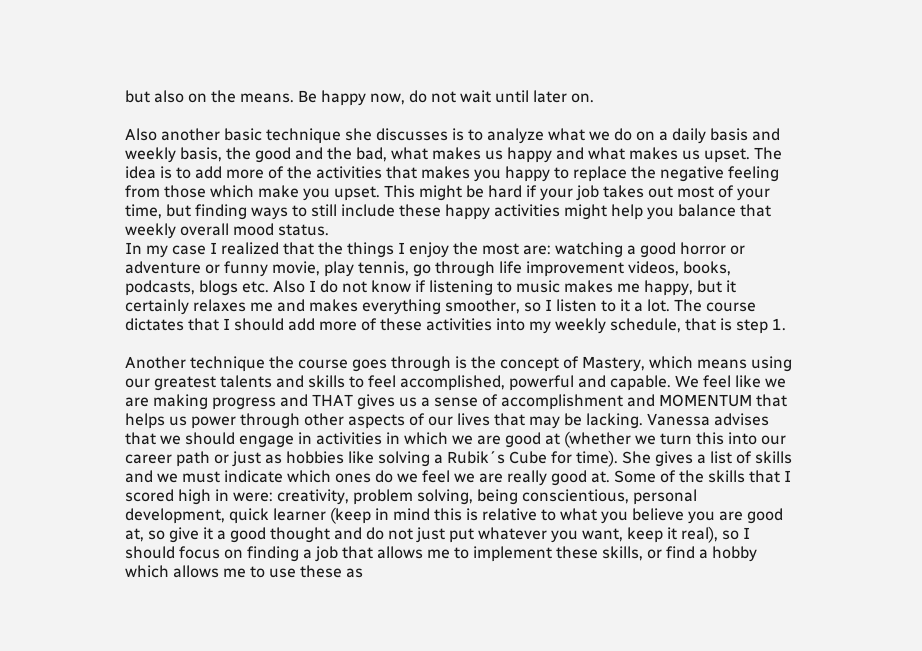but also on the means. Be happy now, do not wait until later on.

Also another basic technique she discusses is to analyze what we do on a daily basis and weekly basis, the good and the bad, what makes us happy and what makes us upset. The idea is to add more of the activities that makes you happy to replace the negative feeling from those which make you upset. This might be hard if your job takes out most of your time, but finding ways to still include these happy activities might help you balance that weekly overall mood status.
In my case I realized that the things I enjoy the most are: watching a good horror or adventure or funny movie, play tennis, go through life improvement videos, books, podcasts, blogs etc. Also I do not know if listening to music makes me happy, but it certainly relaxes me and makes everything smoother, so I listen to it a lot. The course dictates that I should add more of these activities into my weekly schedule, that is step 1.

Another technique the course goes through is the concept of Mastery, which means using our greatest talents and skills to feel accomplished, powerful and capable. We feel like we are making progress and THAT gives us a sense of accomplishment and MOMENTUM that helps us power through other aspects of our lives that may be lacking. Vanessa advises that we should engage in activities in which we are good at (whether we turn this into our career path or just as hobbies like solving a Rubik´s Cube for time). She gives a list of skills and we must indicate which ones do we feel we are really good at. Some of the skills that I scored high in were: creativity, problem solving, being conscientious, personal development, quick learner (keep in mind this is relative to what you believe you are good at, so give it a good thought and do not just put whatever you want, keep it real), so I should focus on finding a job that allows me to implement these skills, or find a hobby which allows me to use these as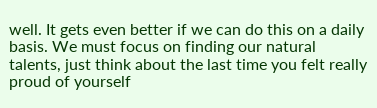well. It gets even better if we can do this on a daily basis. We must focus on finding our natural talents, just think about the last time you felt really proud of yourself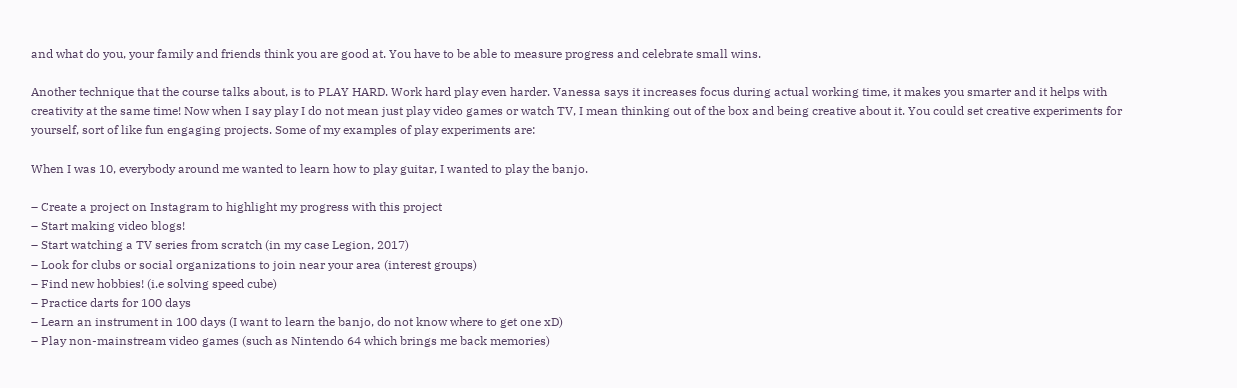and what do you, your family and friends think you are good at. You have to be able to measure progress and celebrate small wins.

Another technique that the course talks about, is to PLAY HARD. Work hard play even harder. Vanessa says it increases focus during actual working time, it makes you smarter and it helps with creativity at the same time! Now when I say play I do not mean just play video games or watch TV, I mean thinking out of the box and being creative about it. You could set creative experiments for yourself, sort of like fun engaging projects. Some of my examples of play experiments are:

When I was 10, everybody around me wanted to learn how to play guitar, I wanted to play the banjo.

– Create a project on Instagram to highlight my progress with this project
– Start making video blogs!
– Start watching a TV series from scratch (in my case Legion, 2017)
– Look for clubs or social organizations to join near your area (interest groups)
– Find new hobbies! (i.e solving speed cube)
– Practice darts for 100 days
– Learn an instrument in 100 days (I want to learn the banjo, do not know where to get one xD)
– Play non-mainstream video games (such as Nintendo 64 which brings me back memories)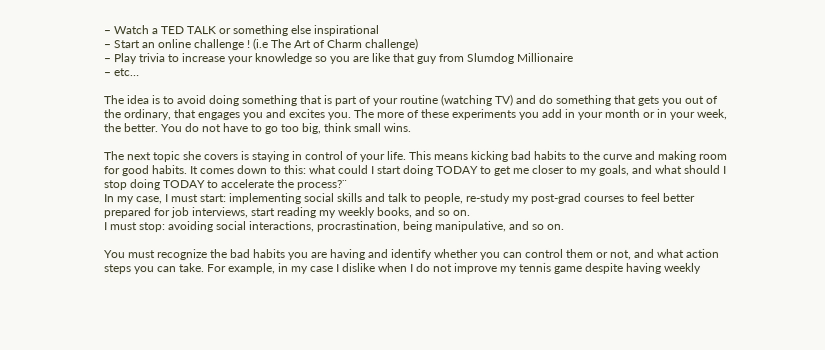– Watch a TED TALK or something else inspirational
– Start an online challenge ! (i.e The Art of Charm challenge)
– Play trivia to increase your knowledge so you are like that guy from Slumdog Millionaire
– etc…

The idea is to avoid doing something that is part of your routine (watching TV) and do something that gets you out of the ordinary, that engages you and excites you. The more of these experiments you add in your month or in your week, the better. You do not have to go too big, think small wins.

The next topic she covers is staying in control of your life. This means kicking bad habits to the curve and making room for good habits. It comes down to this: what could I start doing TODAY to get me closer to my goals, and what should I stop doing TODAY to accelerate the process?¨
In my case, I must start: implementing social skills and talk to people, re-study my post-grad courses to feel better prepared for job interviews, start reading my weekly books, and so on.
I must stop: avoiding social interactions, procrastination, being manipulative, and so on.

You must recognize the bad habits you are having and identify whether you can control them or not, and what action steps you can take. For example, in my case I dislike when I do not improve my tennis game despite having weekly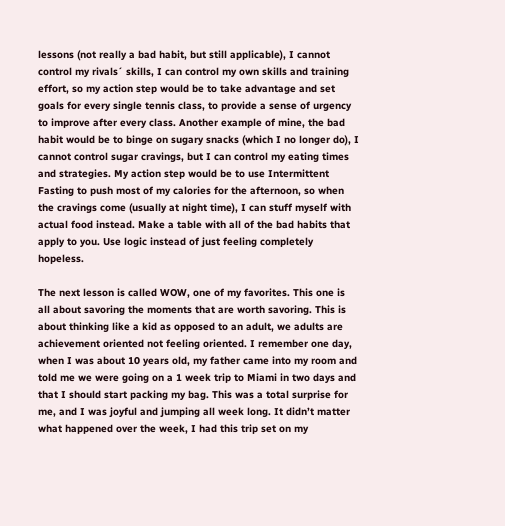lessons (not really a bad habit, but still applicable), I cannot control my rivals´ skills, I can control my own skills and training effort, so my action step would be to take advantage and set goals for every single tennis class, to provide a sense of urgency to improve after every class. Another example of mine, the bad habit would be to binge on sugary snacks (which I no longer do), I cannot control sugar cravings, but I can control my eating times and strategies. My action step would be to use Intermittent Fasting to push most of my calories for the afternoon, so when the cravings come (usually at night time), I can stuff myself with actual food instead. Make a table with all of the bad habits that apply to you. Use logic instead of just feeling completely hopeless.

The next lesson is called WOW, one of my favorites. This one is all about savoring the moments that are worth savoring. This is about thinking like a kid as opposed to an adult, we adults are achievement oriented not feeling oriented. I remember one day, when I was about 10 years old, my father came into my room and told me we were going on a 1 week trip to Miami in two days and that I should start packing my bag. This was a total surprise for me, and I was joyful and jumping all week long. It didn’t matter what happened over the week, I had this trip set on my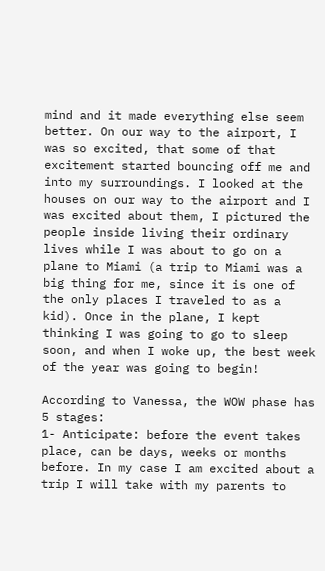mind and it made everything else seem better. On our way to the airport, I was so excited, that some of that excitement started bouncing off me and into my surroundings. I looked at the houses on our way to the airport and I was excited about them, I pictured the people inside living their ordinary lives while I was about to go on a plane to Miami (a trip to Miami was a big thing for me, since it is one of the only places I traveled to as a kid). Once in the plane, I kept thinking I was going to go to sleep soon, and when I woke up, the best week of the year was going to begin!

According to Vanessa, the WOW phase has 5 stages:
1- Anticipate: before the event takes place, can be days, weeks or months before. In my case I am excited about a trip I will take with my parents to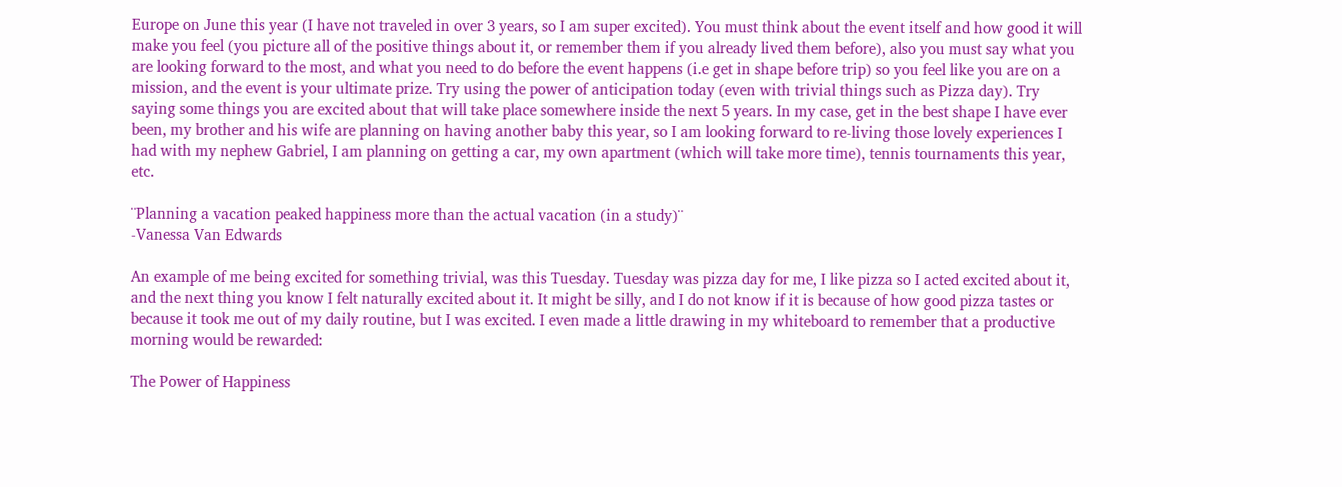Europe on June this year (I have not traveled in over 3 years, so I am super excited). You must think about the event itself and how good it will make you feel (you picture all of the positive things about it, or remember them if you already lived them before), also you must say what you are looking forward to the most, and what you need to do before the event happens (i.e get in shape before trip) so you feel like you are on a mission, and the event is your ultimate prize. Try using the power of anticipation today (even with trivial things such as Pizza day). Try saying some things you are excited about that will take place somewhere inside the next 5 years. In my case, get in the best shape I have ever been, my brother and his wife are planning on having another baby this year, so I am looking forward to re-living those lovely experiences I had with my nephew Gabriel, I am planning on getting a car, my own apartment (which will take more time), tennis tournaments this year, etc.

¨Planning a vacation peaked happiness more than the actual vacation (in a study)¨
-Vanessa Van Edwards

An example of me being excited for something trivial, was this Tuesday. Tuesday was pizza day for me, I like pizza so I acted excited about it, and the next thing you know I felt naturally excited about it. It might be silly, and I do not know if it is because of how good pizza tastes or because it took me out of my daily routine, but I was excited. I even made a little drawing in my whiteboard to remember that a productive morning would be rewarded:

The Power of Happiness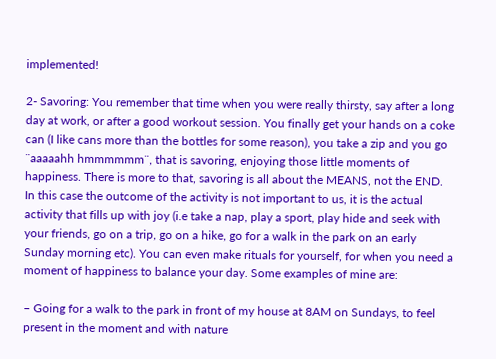implemented!

2- Savoring: You remember that time when you were really thirsty, say after a long day at work, or after a good workout session. You finally get your hands on a coke can (I like cans more than the bottles for some reason), you take a zip and you go ¨aaaaahh hmmmmmm¨, that is savoring, enjoying those little moments of happiness. There is more to that, savoring is all about the MEANS, not the END. In this case the outcome of the activity is not important to us, it is the actual activity that fills up with joy (i.e take a nap, play a sport, play hide and seek with your friends, go on a trip, go on a hike, go for a walk in the park on an early Sunday morning etc). You can even make rituals for yourself, for when you need a moment of happiness to balance your day. Some examples of mine are:

– Going for a walk to the park in front of my house at 8AM on Sundays, to feel present in the moment and with nature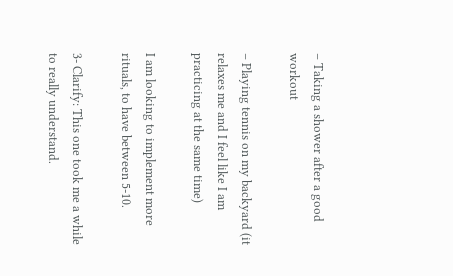– Taking a shower after a good workout

– Playing tennis on my backyard (it relaxes me and I feel like I am practicing at the same time)

I am looking to implement more rituals, to have between 5-10.

3- Clarify: This one took me a while to really understand.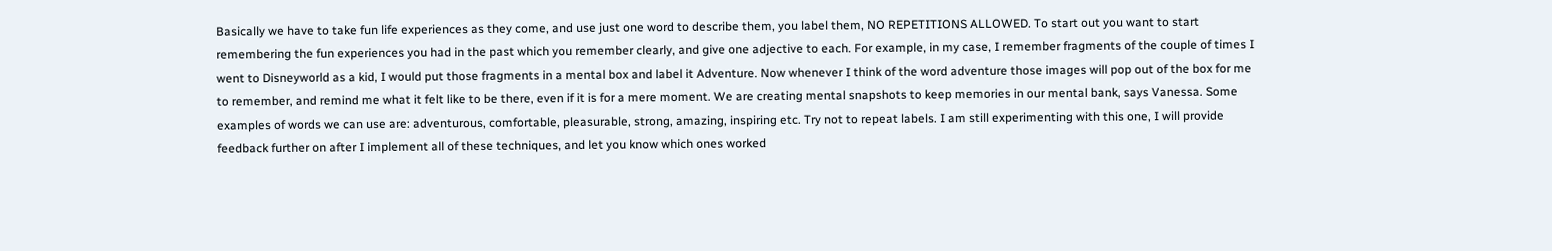Basically we have to take fun life experiences as they come, and use just one word to describe them, you label them, NO REPETITIONS ALLOWED. To start out you want to start remembering the fun experiences you had in the past which you remember clearly, and give one adjective to each. For example, in my case, I remember fragments of the couple of times I went to Disneyworld as a kid, I would put those fragments in a mental box and label it Adventure. Now whenever I think of the word adventure those images will pop out of the box for me to remember, and remind me what it felt like to be there, even if it is for a mere moment. We are creating mental snapshots to keep memories in our mental bank, says Vanessa. Some examples of words we can use are: adventurous, comfortable, pleasurable, strong, amazing, inspiring etc. Try not to repeat labels. I am still experimenting with this one, I will provide feedback further on after I implement all of these techniques, and let you know which ones worked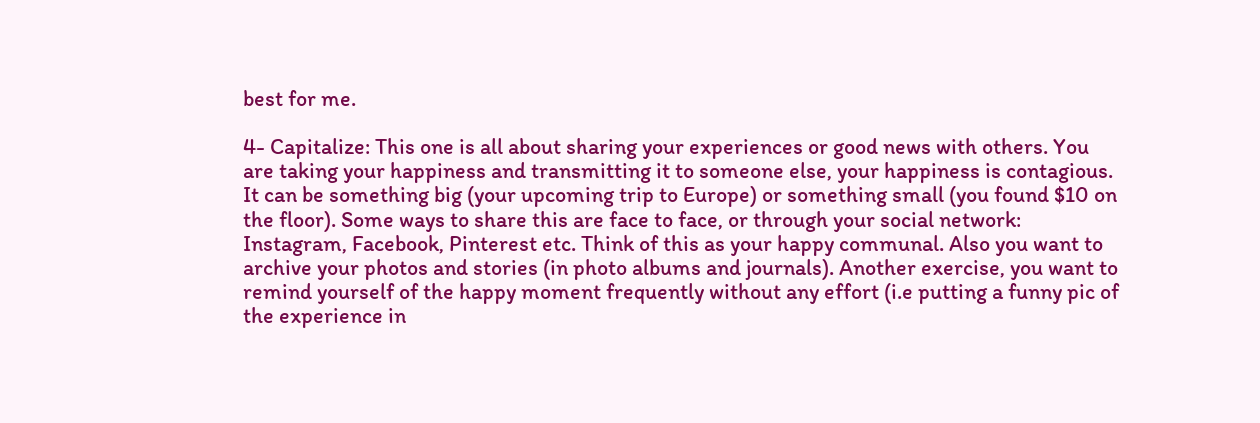best for me.

4- Capitalize: This one is all about sharing your experiences or good news with others. You are taking your happiness and transmitting it to someone else, your happiness is contagious. It can be something big (your upcoming trip to Europe) or something small (you found $10 on the floor). Some ways to share this are face to face, or through your social network: Instagram, Facebook, Pinterest etc. Think of this as your happy communal. Also you want to archive your photos and stories (in photo albums and journals). Another exercise, you want to remind yourself of the happy moment frequently without any effort (i.e putting a funny pic of the experience in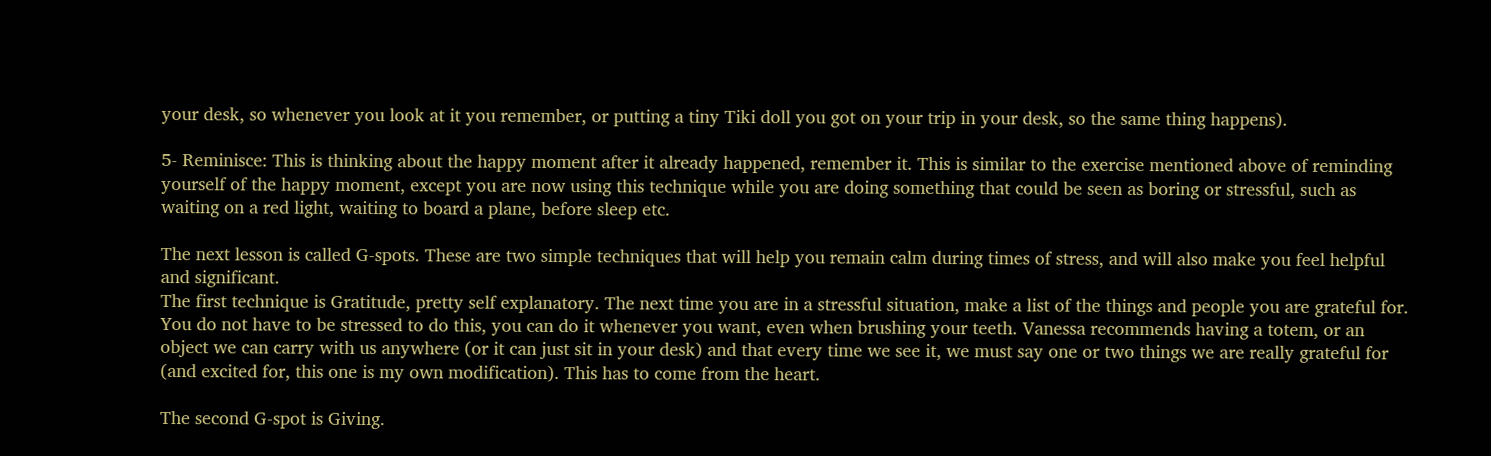your desk, so whenever you look at it you remember, or putting a tiny Tiki doll you got on your trip in your desk, so the same thing happens).

5- Reminisce: This is thinking about the happy moment after it already happened, remember it. This is similar to the exercise mentioned above of reminding yourself of the happy moment, except you are now using this technique while you are doing something that could be seen as boring or stressful, such as waiting on a red light, waiting to board a plane, before sleep etc.

The next lesson is called G-spots. These are two simple techniques that will help you remain calm during times of stress, and will also make you feel helpful and significant.
The first technique is Gratitude, pretty self explanatory. The next time you are in a stressful situation, make a list of the things and people you are grateful for. You do not have to be stressed to do this, you can do it whenever you want, even when brushing your teeth. Vanessa recommends having a totem, or an object we can carry with us anywhere (or it can just sit in your desk) and that every time we see it, we must say one or two things we are really grateful for (and excited for, this one is my own modification). This has to come from the heart.

The second G-spot is Giving.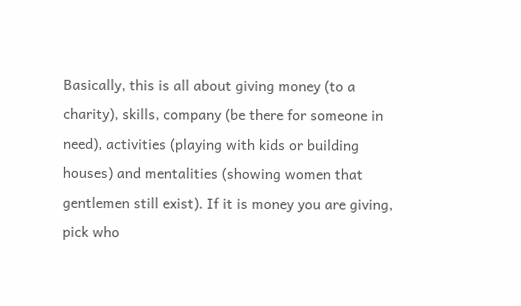Basically, this is all about giving money (to a charity), skills, company (be there for someone in need), activities (playing with kids or building houses) and mentalities (showing women that gentlemen still exist). If it is money you are giving, pick who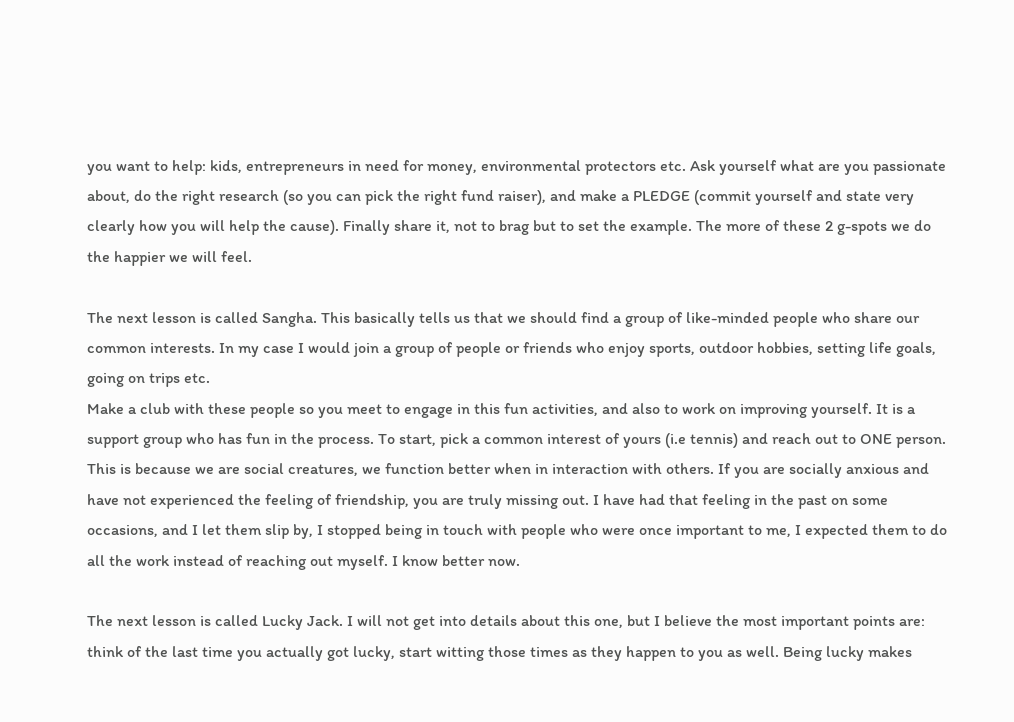you want to help: kids, entrepreneurs in need for money, environmental protectors etc. Ask yourself what are you passionate about, do the right research (so you can pick the right fund raiser), and make a PLEDGE (commit yourself and state very clearly how you will help the cause). Finally share it, not to brag but to set the example. The more of these 2 g-spots we do the happier we will feel.

The next lesson is called Sangha. This basically tells us that we should find a group of like-minded people who share our common interests. In my case I would join a group of people or friends who enjoy sports, outdoor hobbies, setting life goals, going on trips etc.
Make a club with these people so you meet to engage in this fun activities, and also to work on improving yourself. It is a support group who has fun in the process. To start, pick a common interest of yours (i.e tennis) and reach out to ONE person. This is because we are social creatures, we function better when in interaction with others. If you are socially anxious and have not experienced the feeling of friendship, you are truly missing out. I have had that feeling in the past on some occasions, and I let them slip by, I stopped being in touch with people who were once important to me, I expected them to do all the work instead of reaching out myself. I know better now.

The next lesson is called Lucky Jack. I will not get into details about this one, but I believe the most important points are: think of the last time you actually got lucky, start witting those times as they happen to you as well. Being lucky makes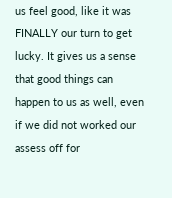us feel good, like it was FINALLY our turn to get lucky. It gives us a sense that good things can happen to us as well, even if we did not worked our assess off for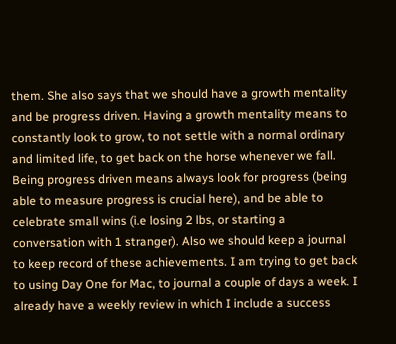them. She also says that we should have a growth mentality and be progress driven. Having a growth mentality means to constantly look to grow, to not settle with a normal ordinary and limited life, to get back on the horse whenever we fall. Being progress driven means always look for progress (being able to measure progress is crucial here), and be able to celebrate small wins (i.e losing 2 lbs, or starting a conversation with 1 stranger). Also we should keep a journal to keep record of these achievements. I am trying to get back to using Day One for Mac, to journal a couple of days a week. I already have a weekly review in which I include a success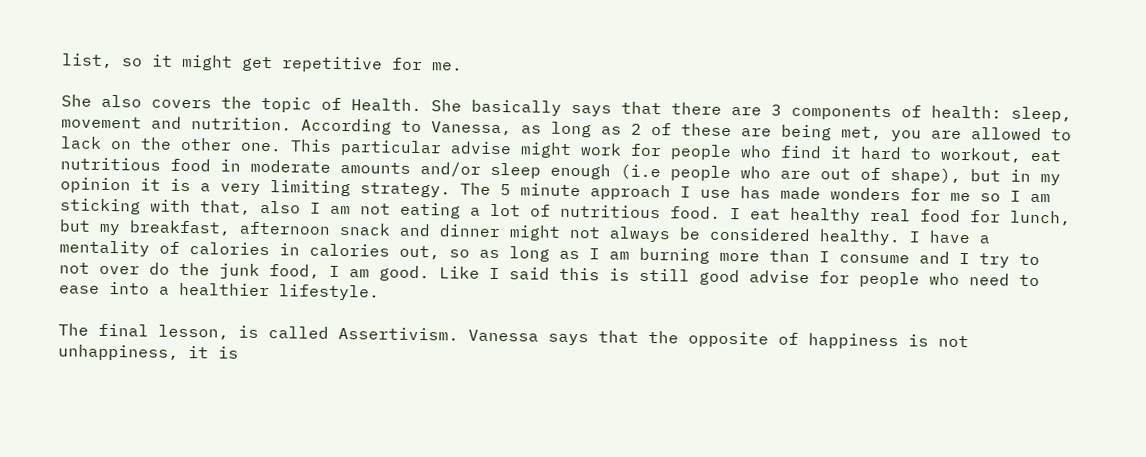list, so it might get repetitive for me.

She also covers the topic of Health. She basically says that there are 3 components of health: sleep, movement and nutrition. According to Vanessa, as long as 2 of these are being met, you are allowed to lack on the other one. This particular advise might work for people who find it hard to workout, eat nutritious food in moderate amounts and/or sleep enough (i.e people who are out of shape), but in my opinion it is a very limiting strategy. The 5 minute approach I use has made wonders for me so I am sticking with that, also I am not eating a lot of nutritious food. I eat healthy real food for lunch, but my breakfast, afternoon snack and dinner might not always be considered healthy. I have a mentality of calories in calories out, so as long as I am burning more than I consume and I try to not over do the junk food, I am good. Like I said this is still good advise for people who need to ease into a healthier lifestyle.

The final lesson, is called Assertivism. Vanessa says that the opposite of happiness is not unhappiness, it is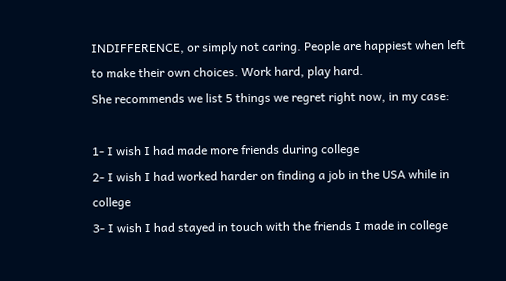INDIFFERENCE, or simply not caring. People are happiest when left to make their own choices. Work hard, play hard.
She recommends we list 5 things we regret right now, in my case:

1- I wish I had made more friends during college
2- I wish I had worked harder on finding a job in the USA while in college
3- I wish I had stayed in touch with the friends I made in college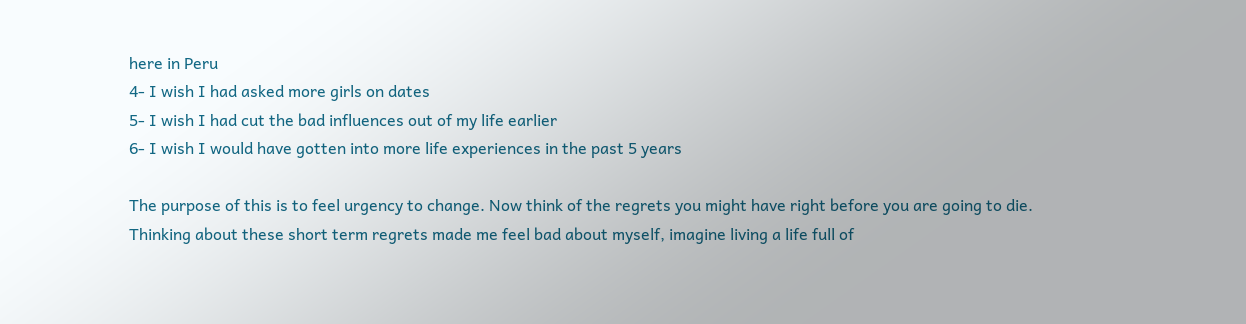here in Peru
4- I wish I had asked more girls on dates
5- I wish I had cut the bad influences out of my life earlier
6- I wish I would have gotten into more life experiences in the past 5 years

The purpose of this is to feel urgency to change. Now think of the regrets you might have right before you are going to die. Thinking about these short term regrets made me feel bad about myself, imagine living a life full of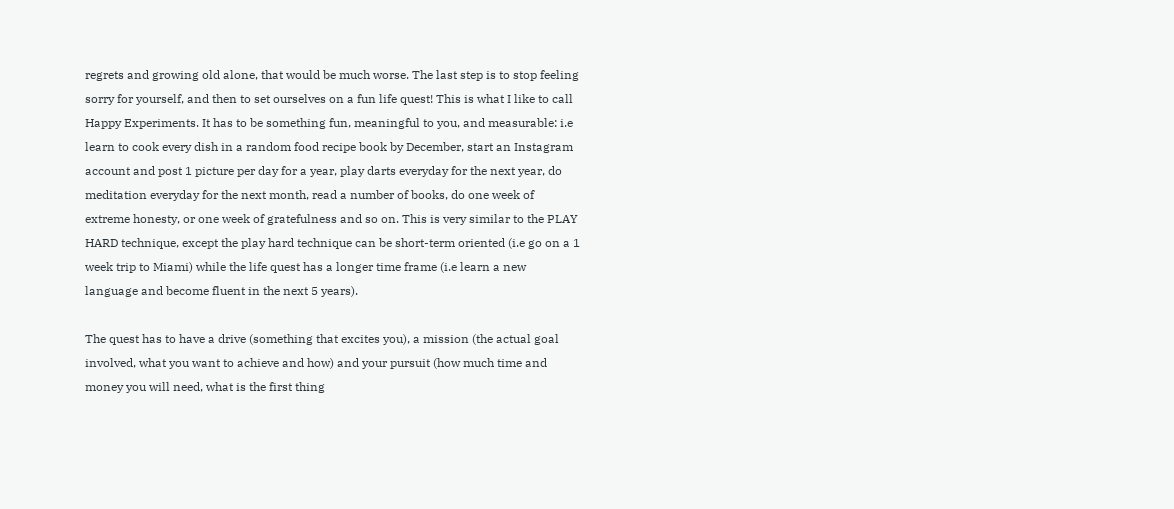regrets and growing old alone, that would be much worse. The last step is to stop feeling sorry for yourself, and then to set ourselves on a fun life quest! This is what I like to call Happy Experiments. It has to be something fun, meaningful to you, and measurable: i.e learn to cook every dish in a random food recipe book by December, start an Instagram account and post 1 picture per day for a year, play darts everyday for the next year, do meditation everyday for the next month, read a number of books, do one week of extreme honesty, or one week of gratefulness and so on. This is very similar to the PLAY HARD technique, except the play hard technique can be short-term oriented (i.e go on a 1 week trip to Miami) while the life quest has a longer time frame (i.e learn a new language and become fluent in the next 5 years).

The quest has to have a drive (something that excites you), a mission (the actual goal involved, what you want to achieve and how) and your pursuit (how much time and money you will need, what is the first thing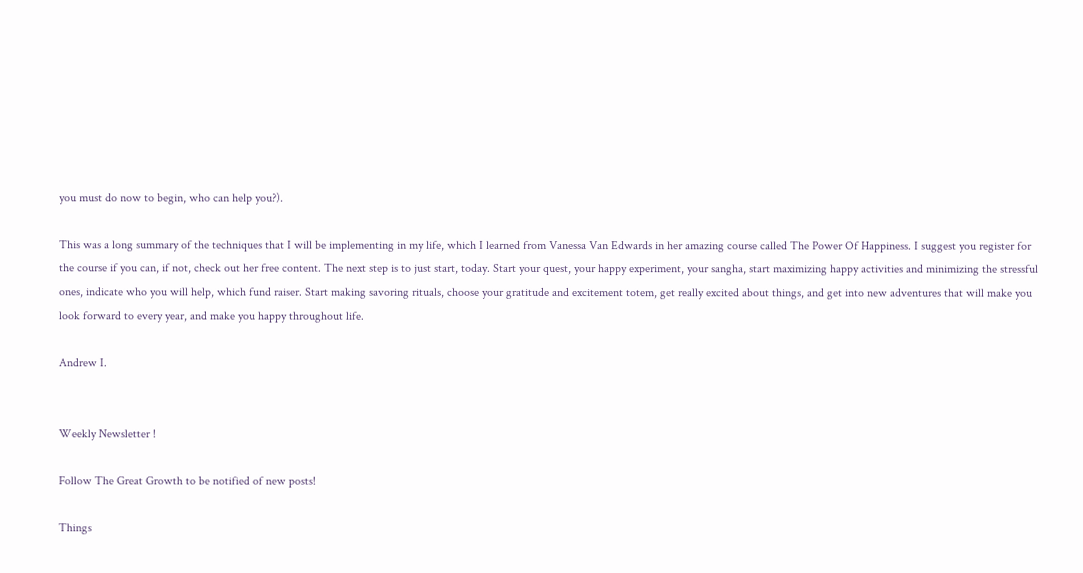you must do now to begin, who can help you?).

This was a long summary of the techniques that I will be implementing in my life, which I learned from Vanessa Van Edwards in her amazing course called The Power Of Happiness. I suggest you register for the course if you can, if not, check out her free content. The next step is to just start, today. Start your quest, your happy experiment, your sangha, start maximizing happy activities and minimizing the stressful ones, indicate who you will help, which fund raiser. Start making savoring rituals, choose your gratitude and excitement totem, get really excited about things, and get into new adventures that will make you look forward to every year, and make you happy throughout life.

Andrew I.


Weekly Newsletter !

Follow The Great Growth to be notified of new posts!

Things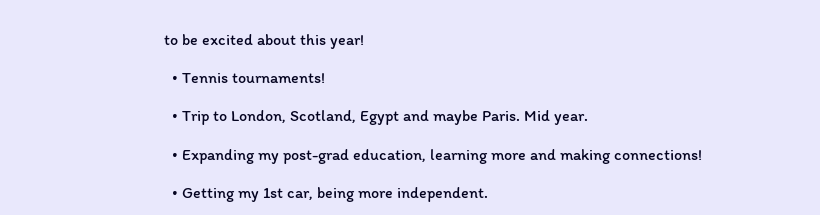to be excited about this year!

  • Tennis tournaments!

  • Trip to London, Scotland, Egypt and maybe Paris. Mid year.

  • Expanding my post-grad education, learning more and making connections!

  • Getting my 1st car, being more independent.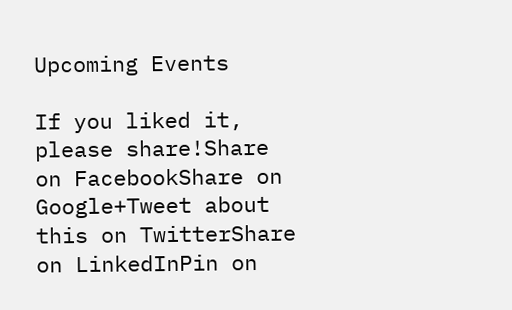Upcoming Events

If you liked it, please share!Share on FacebookShare on Google+Tweet about this on TwitterShare on LinkedInPin on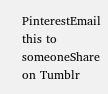PinterestEmail this to someoneShare on Tumblr